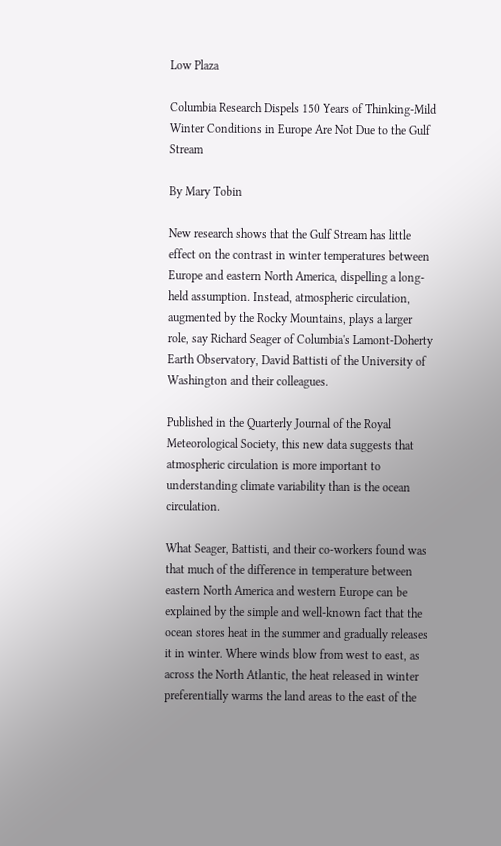Low Plaza

Columbia Research Dispels 150 Years of Thinking-Mild Winter Conditions in Europe Are Not Due to the Gulf Stream

By Mary Tobin

New research shows that the Gulf Stream has little effect on the contrast in winter temperatures between Europe and eastern North America, dispelling a long-held assumption. Instead, atmospheric circulation, augmented by the Rocky Mountains, plays a larger role, say Richard Seager of Columbia's Lamont-Doherty Earth Observatory, David Battisti of the University of Washington and their colleagues.

Published in the Quarterly Journal of the Royal Meteorological Society, this new data suggests that atmospheric circulation is more important to understanding climate variability than is the ocean circulation.

What Seager, Battisti, and their co-workers found was that much of the difference in temperature between eastern North America and western Europe can be explained by the simple and well-known fact that the ocean stores heat in the summer and gradually releases it in winter. Where winds blow from west to east, as across the North Atlantic, the heat released in winter preferentially warms the land areas to the east of the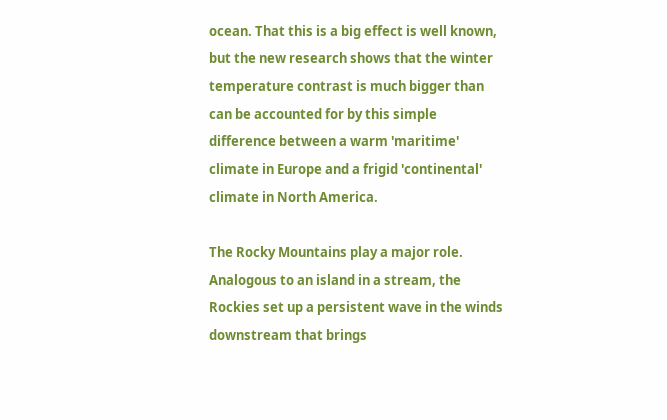ocean. That this is a big effect is well known, but the new research shows that the winter temperature contrast is much bigger than can be accounted for by this simple difference between a warm 'maritime' climate in Europe and a frigid 'continental' climate in North America.

The Rocky Mountains play a major role. Analogous to an island in a stream, the Rockies set up a persistent wave in the winds downstream that brings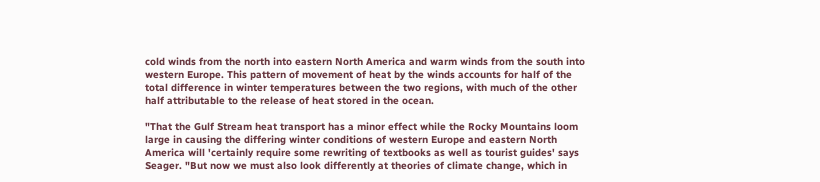cold winds from the north into eastern North America and warm winds from the south into western Europe. This pattern of movement of heat by the winds accounts for half of the total difference in winter temperatures between the two regions, with much of the other half attributable to the release of heat stored in the ocean.

"That the Gulf Stream heat transport has a minor effect while the Rocky Mountains loom large in causing the differing winter conditions of western Europe and eastern North America will 'certainly require some rewriting of textbooks as well as tourist guides' says Seager. "But now we must also look differently at theories of climate change, which in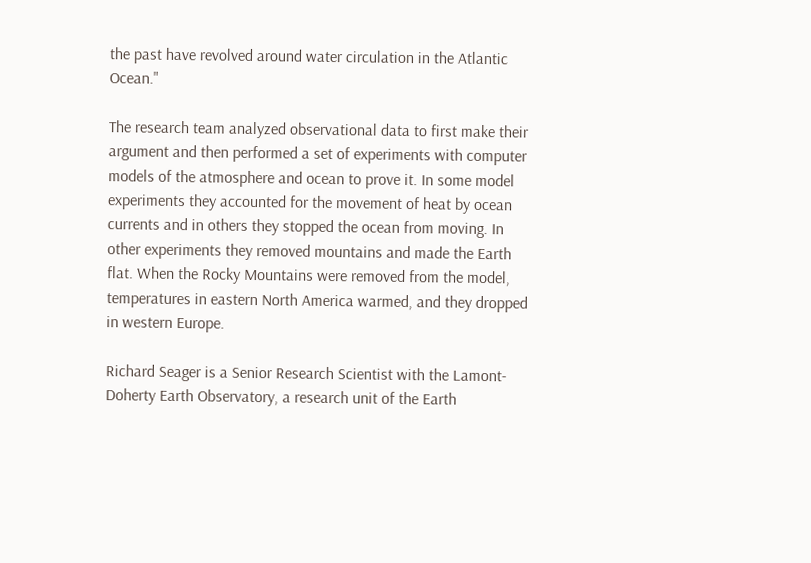the past have revolved around water circulation in the Atlantic Ocean."

The research team analyzed observational data to first make their argument and then performed a set of experiments with computer models of the atmosphere and ocean to prove it. In some model experiments they accounted for the movement of heat by ocean currents and in others they stopped the ocean from moving. In other experiments they removed mountains and made the Earth flat. When the Rocky Mountains were removed from the model, temperatures in eastern North America warmed, and they dropped in western Europe.

Richard Seager is a Senior Research Scientist with the Lamont-Doherty Earth Observatory, a research unit of the Earth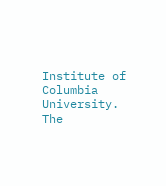Institute of Columbia University. The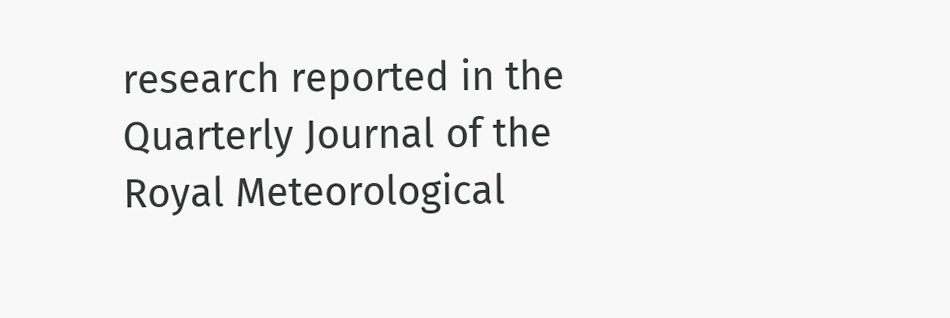research reported in the Quarterly Journal of the Royal Meteorological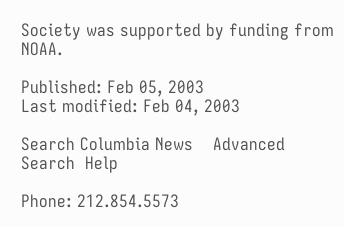Society was supported by funding from NOAA.

Published: Feb 05, 2003
Last modified: Feb 04, 2003

Search Columbia News    Advanced Search  Help

Phone: 212.854.5573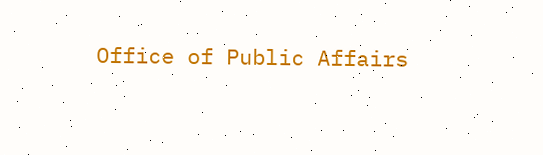Office of Public Affairs